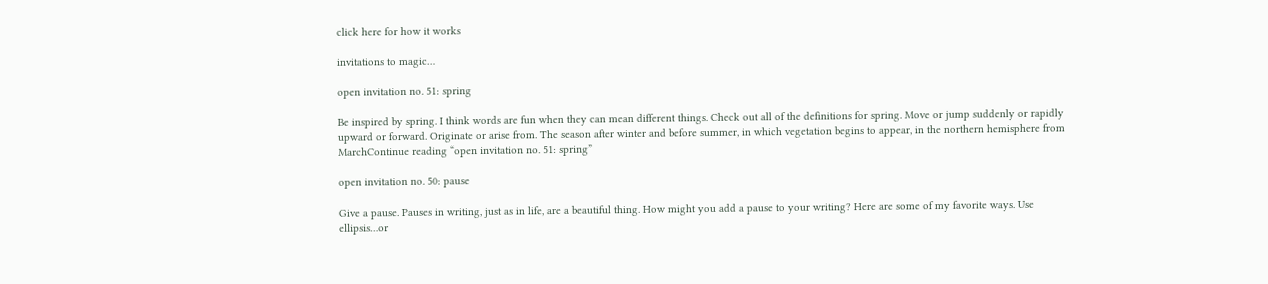click here for how it works

invitations to magic…

open invitation no. 51: spring

Be inspired by spring. I think words are fun when they can mean different things. Check out all of the definitions for spring. Move or jump suddenly or rapidly upward or forward. Originate or arise from. The season after winter and before summer, in which vegetation begins to appear, in the northern hemisphere from MarchContinue reading “open invitation no. 51: spring”

open invitation no. 50: pause

Give a pause. Pauses in writing, just as in life, are a beautiful thing. How might you add a pause to your writing? Here are some of my favorite ways. Use ellipsis…or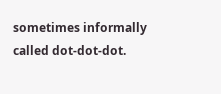sometimes informally called dot-dot-dot.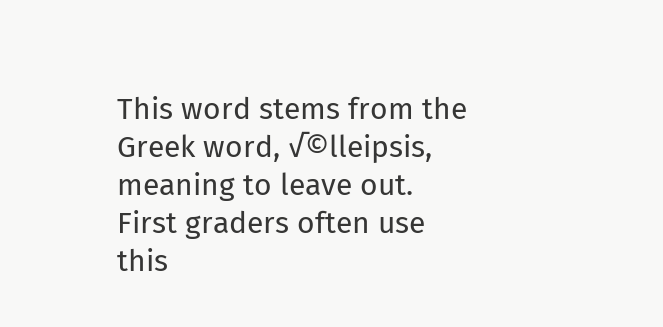This word stems from the Greek word, √©lleipsis, meaning to leave out. First graders often use this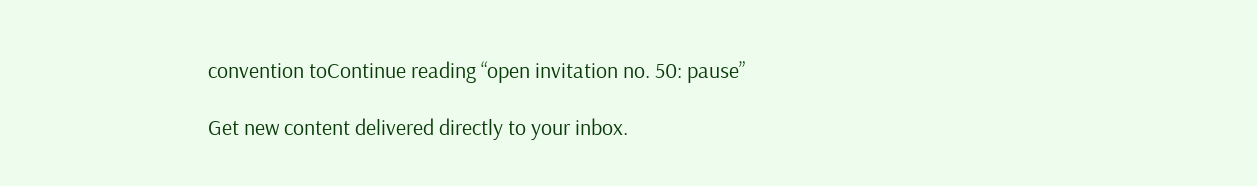convention toContinue reading “open invitation no. 50: pause”

Get new content delivered directly to your inbox.